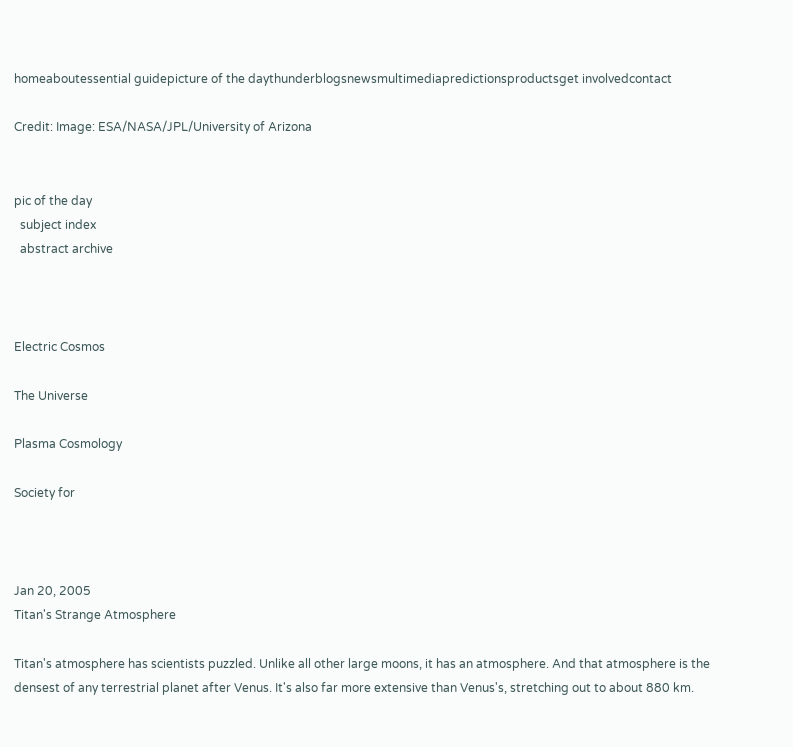homeaboutessential guidepicture of the daythunderblogsnewsmultimediapredictionsproductsget involvedcontact

Credit: Image: ESA/NASA/JPL/University of Arizona


pic of the day
  subject index
  abstract archive



Electric Cosmos

The Universe

Plasma Cosmology

Society for



Jan 20, 2005
Titan's Strange Atmosphere

Titan's atmosphere has scientists puzzled. Unlike all other large moons, it has an atmosphere. And that atmosphere is the densest of any terrestrial planet after Venus. It's also far more extensive than Venus's, stretching out to about 880 km.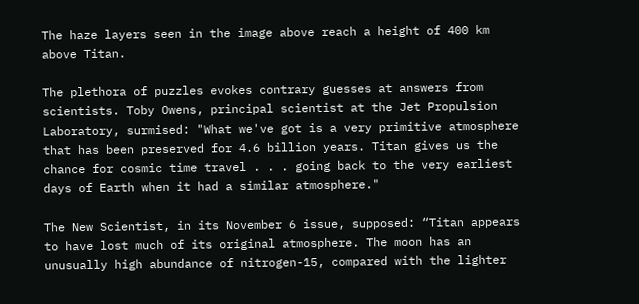The haze layers seen in the image above reach a height of 400 km above Titan.

The plethora of puzzles evokes contrary guesses at answers from scientists. Toby Owens, principal scientist at the Jet Propulsion Laboratory, surmised: "What we've got is a very primitive atmosphere that has been preserved for 4.6 billion years. Titan gives us the chance for cosmic time travel . . . going back to the very earliest days of Earth when it had a similar atmosphere."

The New Scientist, in its November 6 issue, supposed: “Titan appears to have lost much of its original atmosphere. The moon has an unusually high abundance of nitrogen-15, compared with the lighter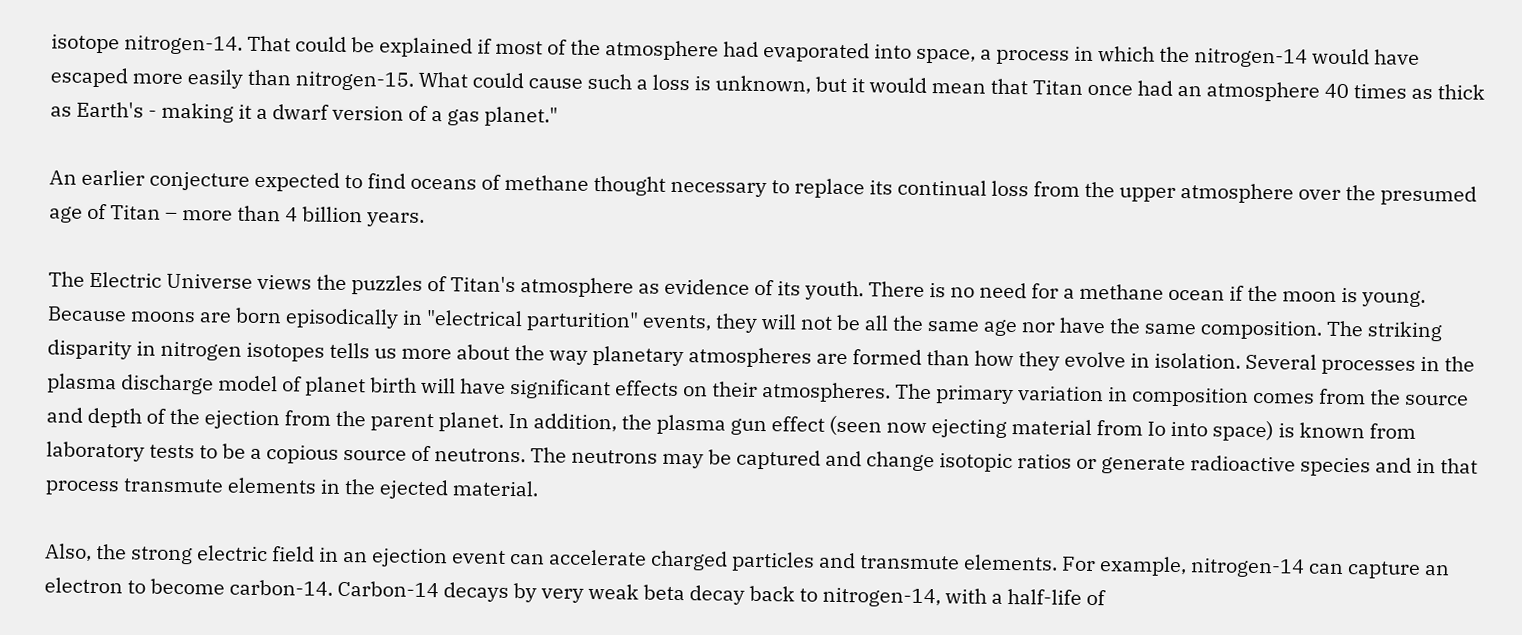isotope nitrogen-14. That could be explained if most of the atmosphere had evaporated into space, a process in which the nitrogen-14 would have escaped more easily than nitrogen-15. What could cause such a loss is unknown, but it would mean that Titan once had an atmosphere 40 times as thick as Earth's - making it a dwarf version of a gas planet."

An earlier conjecture expected to find oceans of methane thought necessary to replace its continual loss from the upper atmosphere over the presumed age of Titan – more than 4 billion years.

The Electric Universe views the puzzles of Titan's atmosphere as evidence of its youth. There is no need for a methane ocean if the moon is young. Because moons are born episodically in "electrical parturition" events, they will not be all the same age nor have the same composition. The striking disparity in nitrogen isotopes tells us more about the way planetary atmospheres are formed than how they evolve in isolation. Several processes in the plasma discharge model of planet birth will have significant effects on their atmospheres. The primary variation in composition comes from the source and depth of the ejection from the parent planet. In addition, the plasma gun effect (seen now ejecting material from Io into space) is known from laboratory tests to be a copious source of neutrons. The neutrons may be captured and change isotopic ratios or generate radioactive species and in that process transmute elements in the ejected material.

Also, the strong electric field in an ejection event can accelerate charged particles and transmute elements. For example, nitrogen-14 can capture an electron to become carbon-14. Carbon-14 decays by very weak beta decay back to nitrogen-14, with a half-life of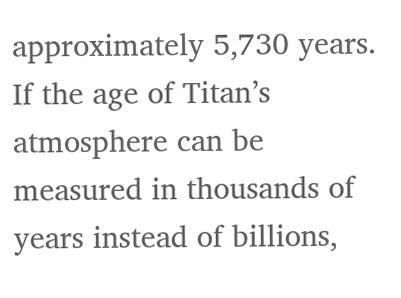approximately 5,730 years. If the age of Titan’s atmosphere can be measured in thousands of years instead of billions,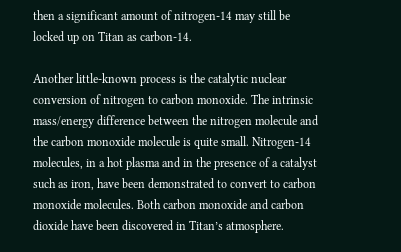then a significant amount of nitrogen-14 may still be locked up on Titan as carbon-14.

Another little-known process is the catalytic nuclear conversion of nitrogen to carbon monoxide. The intrinsic mass/energy difference between the nitrogen molecule and the carbon monoxide molecule is quite small. Nitrogen-14 molecules, in a hot plasma and in the presence of a catalyst such as iron, have been demonstrated to convert to carbon monoxide molecules. Both carbon monoxide and carbon dioxide have been discovered in Titan’s atmosphere.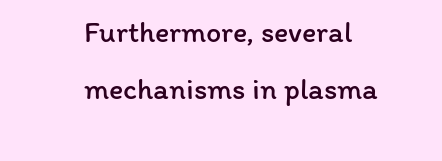Furthermore, several mechanisms in plasma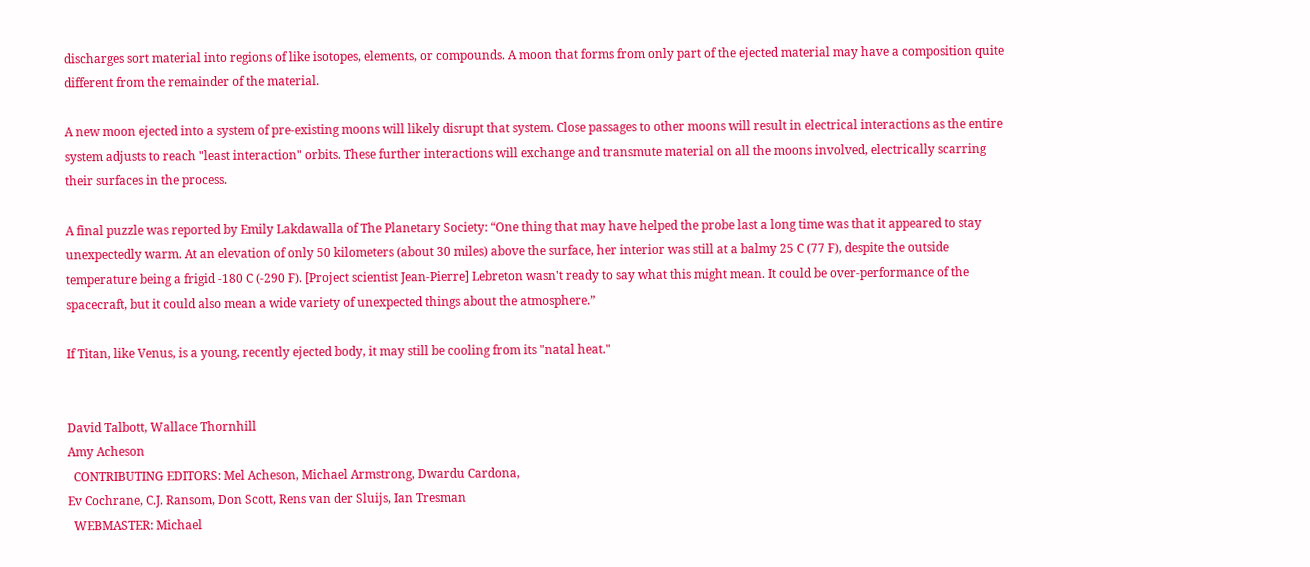discharges sort material into regions of like isotopes, elements, or compounds. A moon that forms from only part of the ejected material may have a composition quite different from the remainder of the material.

A new moon ejected into a system of pre-existing moons will likely disrupt that system. Close passages to other moons will result in electrical interactions as the entire system adjusts to reach "least interaction" orbits. These further interactions will exchange and transmute material on all the moons involved, electrically scarring their surfaces in the process.

A final puzzle was reported by Emily Lakdawalla of The Planetary Society: “One thing that may have helped the probe last a long time was that it appeared to stay unexpectedly warm. At an elevation of only 50 kilometers (about 30 miles) above the surface, her interior was still at a balmy 25 C (77 F), despite the outside temperature being a frigid -180 C (-290 F). [Project scientist Jean-Pierre] Lebreton wasn't ready to say what this might mean. It could be over-performance of the spacecraft, but it could also mean a wide variety of unexpected things about the atmosphere.”

If Titan, like Venus, is a young, recently ejected body, it may still be cooling from its "natal heat."


David Talbott, Wallace Thornhill
Amy Acheson
  CONTRIBUTING EDITORS: Mel Acheson, Michael Armstrong, Dwardu Cardona,
Ev Cochrane, C.J. Ransom, Don Scott, Rens van der Sluijs, Ian Tresman
  WEBMASTER: Michael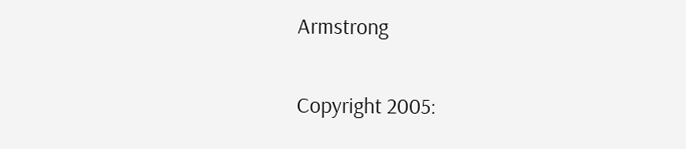Armstrong

Copyright 2005: